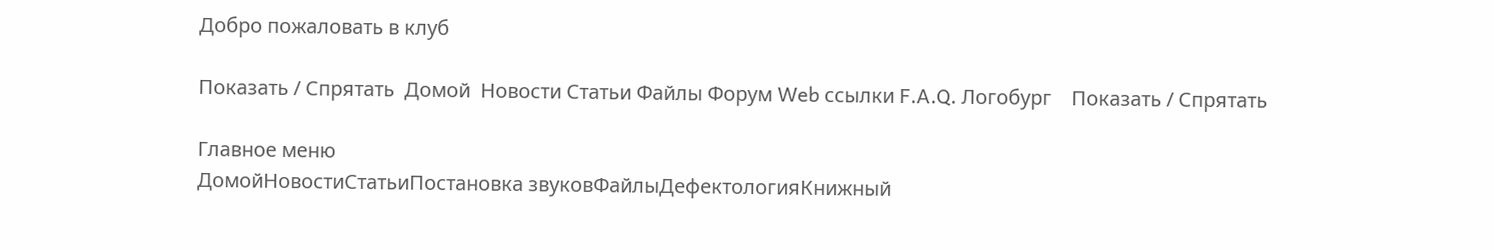Добро пожаловать в клуб

Показать / Спрятать  Домой  Новости Статьи Файлы Форум Web ссылки F.A.Q. Логобург    Показать / Спрятать

Главное меню
ДомойНовостиСтатьиПостановка звуковФайлыДефектологияКнижный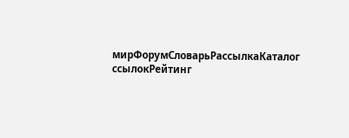мирФорумСловарьРассылкаКаталог ссылокРейтинг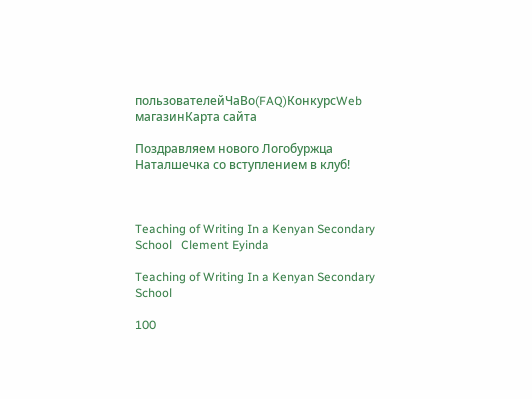пользователейЧаВо(FAQ)КонкурсWeb магазинКарта сайта

Поздравляем нового Логобуржца Наталшечка со вступлением в клуб!



Teaching of Writing In a Kenyan Secondary School   Clement Eyinda

Teaching of Writing In a Kenyan Secondary School

100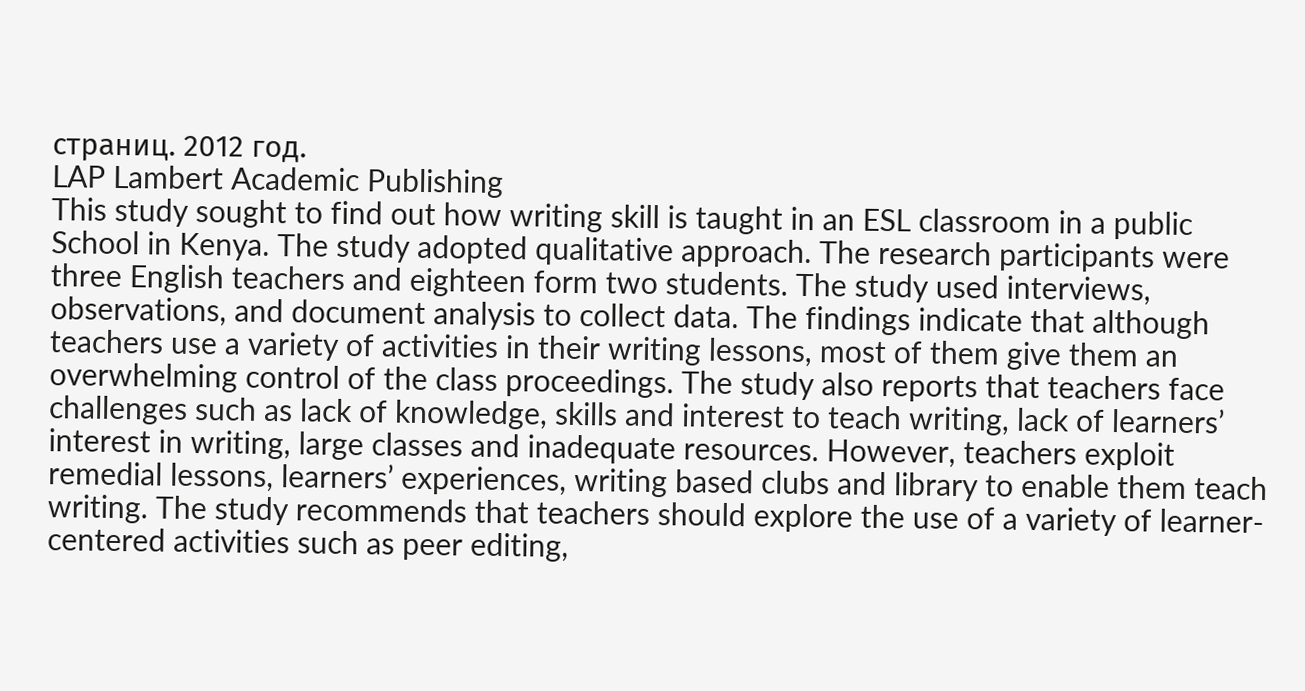страниц. 2012 год.
LAP Lambert Academic Publishing
This study sought to find out how writing skill is taught in an ESL classroom in a public School in Kenya. The study adopted qualitative approach. The research participants were three English teachers and eighteen form two students. The study used interviews, observations, and document analysis to collect data. The findings indicate that although teachers use a variety of activities in their writing lessons, most of them give them an overwhelming control of the class proceedings. The study also reports that teachers face challenges such as lack of knowledge, skills and interest to teach writing, lack of learners’ interest in writing, large classes and inadequate resources. However, teachers exploit remedial lessons, learners’ experiences, writing based clubs and library to enable them teach writing. The study recommends that teachers should explore the use of a variety of learner-centered activities such as peer editing,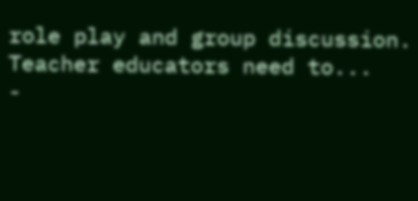role play and group discussion. Teacher educators need to...
-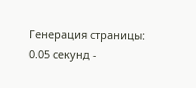Генерация страницы: 0.05 секунд -